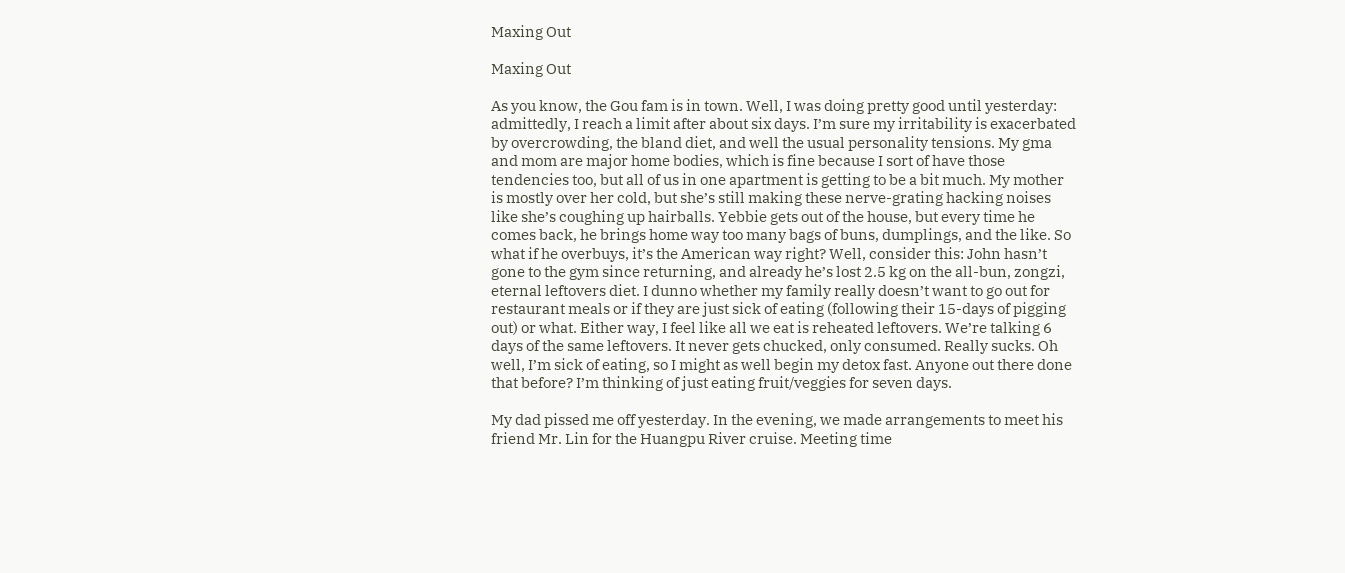Maxing Out

Maxing Out

As you know, the Gou fam is in town. Well, I was doing pretty good until yesterday: admittedly, I reach a limit after about six days. I’m sure my irritability is exacerbated by overcrowding, the bland diet, and well the usual personality tensions. My gma and mom are major home bodies, which is fine because I sort of have those tendencies too, but all of us in one apartment is getting to be a bit much. My mother is mostly over her cold, but she’s still making these nerve-grating hacking noises like she’s coughing up hairballs. Yebbie gets out of the house, but every time he comes back, he brings home way too many bags of buns, dumplings, and the like. So what if he overbuys, it’s the American way right? Well, consider this: John hasn’t gone to the gym since returning, and already he’s lost 2.5 kg on the all-bun, zongzi, eternal leftovers diet. I dunno whether my family really doesn’t want to go out for restaurant meals or if they are just sick of eating (following their 15-days of pigging out) or what. Either way, I feel like all we eat is reheated leftovers. We’re talking 6 days of the same leftovers. It never gets chucked, only consumed. Really sucks. Oh well, I’m sick of eating, so I might as well begin my detox fast. Anyone out there done that before? I’m thinking of just eating fruit/veggies for seven days.

My dad pissed me off yesterday. In the evening, we made arrangements to meet his friend Mr. Lin for the Huangpu River cruise. Meeting time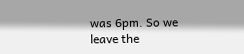was 6pm. So we leave the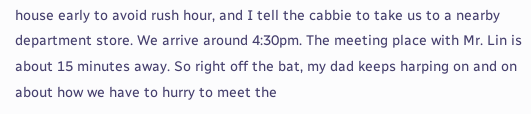house early to avoid rush hour, and I tell the cabbie to take us to a nearby department store. We arrive around 4:30pm. The meeting place with Mr. Lin is about 15 minutes away. So right off the bat, my dad keeps harping on and on about how we have to hurry to meet the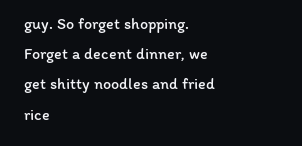guy. So forget shopping. Forget a decent dinner, we get shitty noodles and fried rice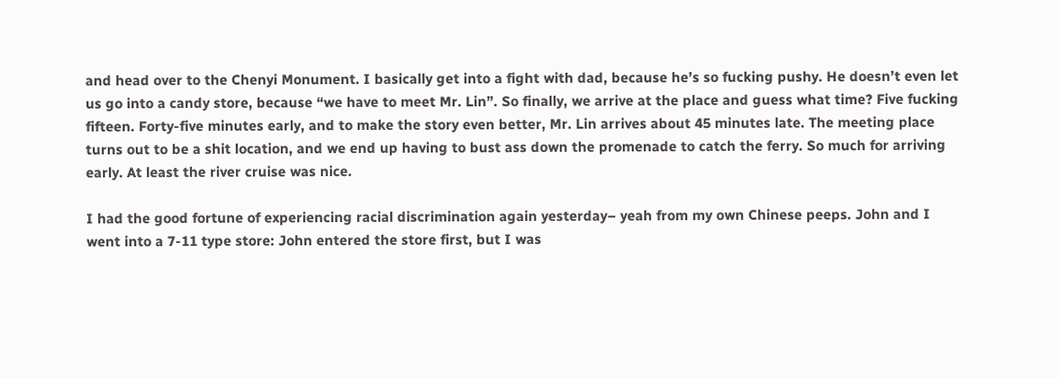and head over to the Chenyi Monument. I basically get into a fight with dad, because he’s so fucking pushy. He doesn’t even let us go into a candy store, because “we have to meet Mr. Lin”. So finally, we arrive at the place and guess what time? Five fucking fifteen. Forty-five minutes early, and to make the story even better, Mr. Lin arrives about 45 minutes late. The meeting place turns out to be a shit location, and we end up having to bust ass down the promenade to catch the ferry. So much for arriving early. At least the river cruise was nice.

I had the good fortune of experiencing racial discrimination again yesterday– yeah from my own Chinese peeps. John and I went into a 7-11 type store: John entered the store first, but I was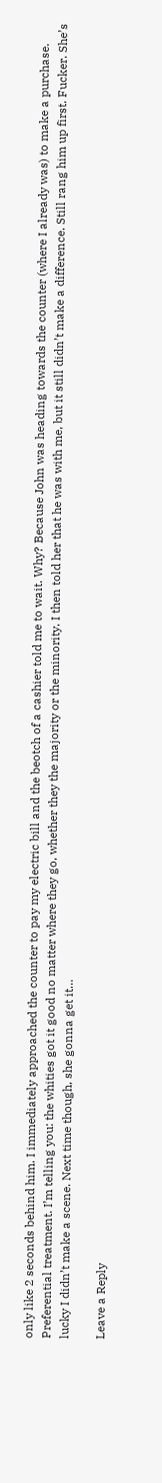only like 2 seconds behind him. I immediately approached the counter to pay my electric bill and the beotch of a cashier told me to wait. Why? Because John was heading towards the counter (where I already was) to make a purchase. Preferential treatment. I’m telling you: the whities got it good no matter where they go, whether they the majority or the minority. I then told her that he was with me, but it still didn’t make a difference. Still rang him up first. Fucker. She’s lucky I didn’t make a scene. Next time though, she gonna get it…

Leave a Reply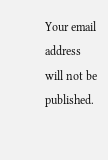Your email address will not be published.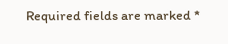Required fields are marked *